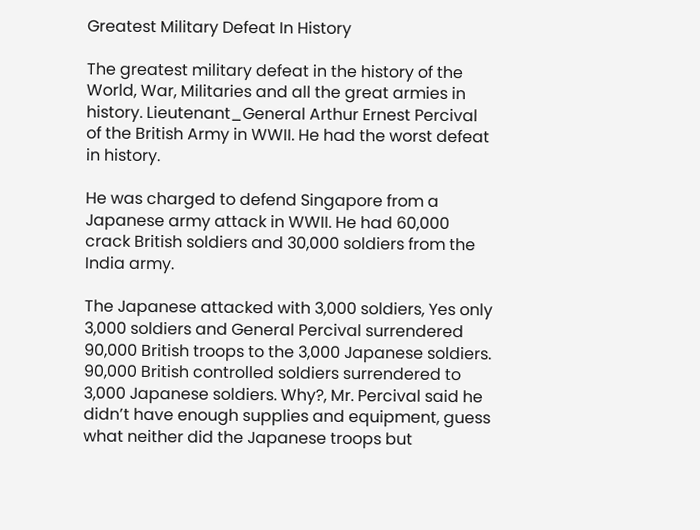Greatest Military Defeat In History

The greatest military defeat in the history of the World, War, Militaries and all the great armies in history. Lieutenant_General Arthur Ernest Percival of the British Army in WWII. He had the worst defeat in history.

He was charged to defend Singapore from a Japanese army attack in WWII. He had 60,000 crack British soldiers and 30,000 soldiers from the India army.

The Japanese attacked with 3,000 soldiers, Yes only 3,000 soldiers and General Percival surrendered 90,000 British troops to the 3,000 Japanese soldiers. 90,000 British controlled soldiers surrendered to 3,000 Japanese soldiers. Why?, Mr. Percival said he didn’t have enough supplies and equipment, guess what neither did the Japanese troops but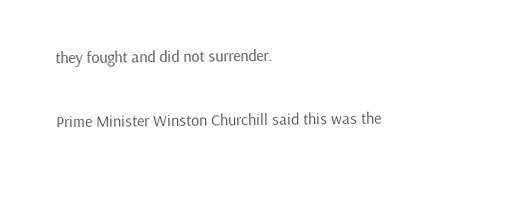they fought and did not surrender.

Prime Minister Winston Churchill said this was the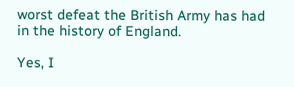worst defeat the British Army has had in the history of England.

Yes, I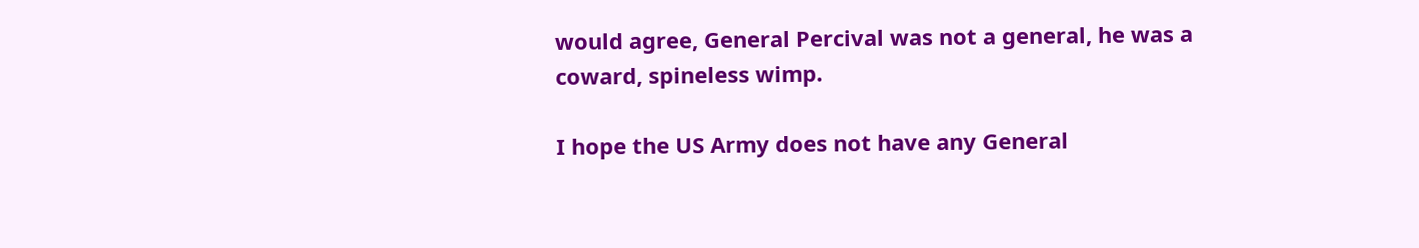would agree, General Percival was not a general, he was a coward, spineless wimp.

I hope the US Army does not have any General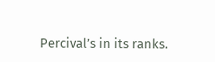Percival’s in its ranks.